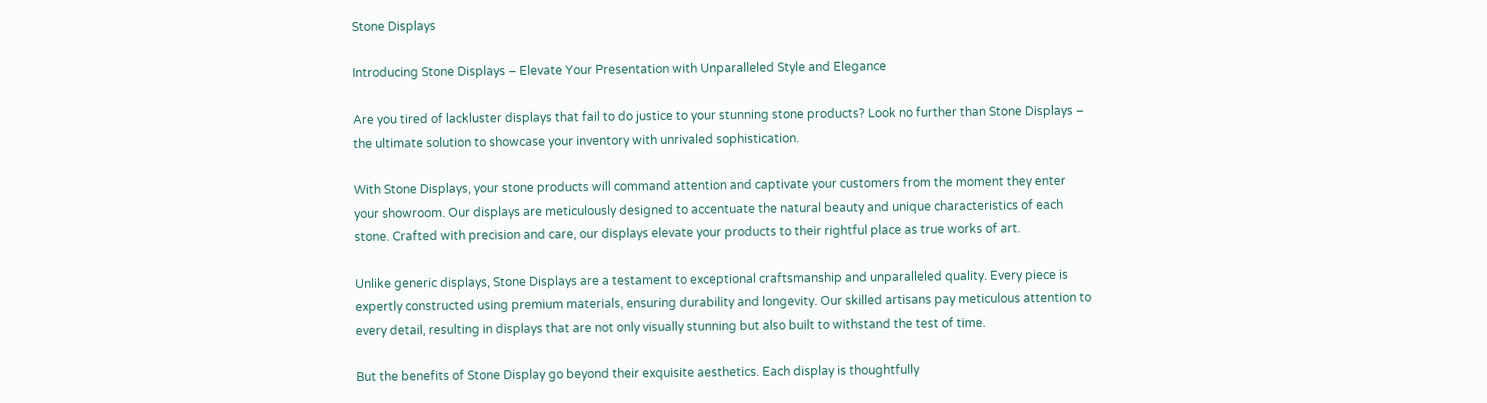Stone Displays

Introducing Stone Displays – Elevate Your Presentation with Unparalleled Style and Elegance

Are you tired of lackluster displays that fail to do justice to your stunning stone products? Look no further than Stone Displays – the ultimate solution to showcase your inventory with unrivaled sophistication.

With Stone Displays, your stone products will command attention and captivate your customers from the moment they enter your showroom. Our displays are meticulously designed to accentuate the natural beauty and unique characteristics of each stone. Crafted with precision and care, our displays elevate your products to their rightful place as true works of art.

Unlike generic displays, Stone Displays are a testament to exceptional craftsmanship and unparalleled quality. Every piece is expertly constructed using premium materials, ensuring durability and longevity. Our skilled artisans pay meticulous attention to every detail, resulting in displays that are not only visually stunning but also built to withstand the test of time.

But the benefits of Stone Display go beyond their exquisite aesthetics. Each display is thoughtfully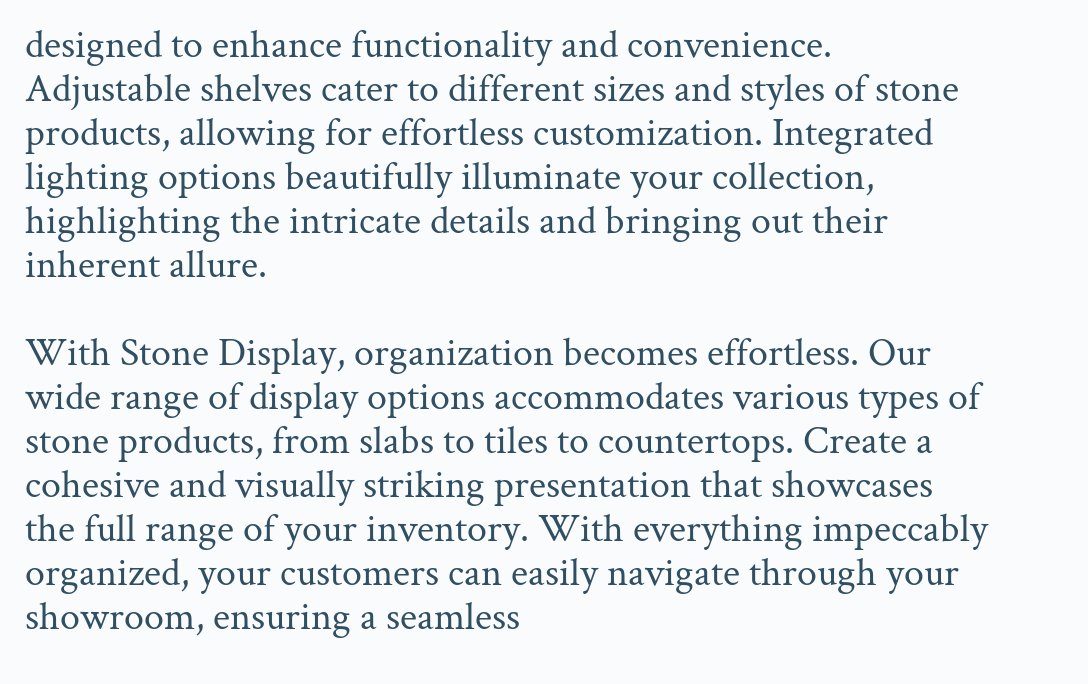designed to enhance functionality and convenience. Adjustable shelves cater to different sizes and styles of stone products, allowing for effortless customization. Integrated lighting options beautifully illuminate your collection, highlighting the intricate details and bringing out their inherent allure.

With Stone Display, organization becomes effortless. Our wide range of display options accommodates various types of stone products, from slabs to tiles to countertops. Create a cohesive and visually striking presentation that showcases the full range of your inventory. With everything impeccably organized, your customers can easily navigate through your showroom, ensuring a seamless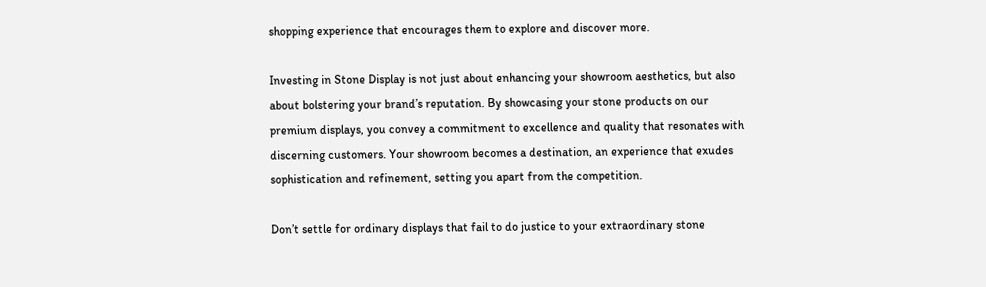shopping experience that encourages them to explore and discover more.

Investing in Stone Display is not just about enhancing your showroom aesthetics, but also about bolstering your brand’s reputation. By showcasing your stone products on our premium displays, you convey a commitment to excellence and quality that resonates with discerning customers. Your showroom becomes a destination, an experience that exudes sophistication and refinement, setting you apart from the competition.

Don’t settle for ordinary displays that fail to do justice to your extraordinary stone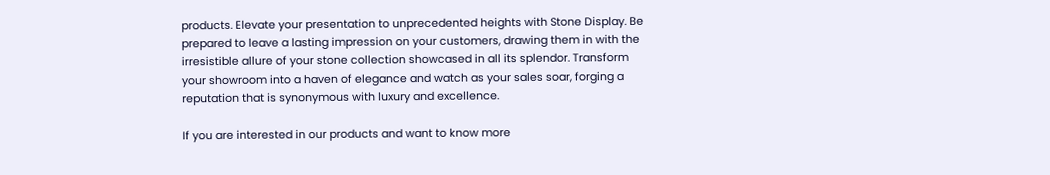products. Elevate your presentation to unprecedented heights with Stone Display. Be prepared to leave a lasting impression on your customers, drawing them in with the irresistible allure of your stone collection showcased in all its splendor. Transform your showroom into a haven of elegance and watch as your sales soar, forging a reputation that is synonymous with luxury and excellence.

If you are interested in our products and want to know more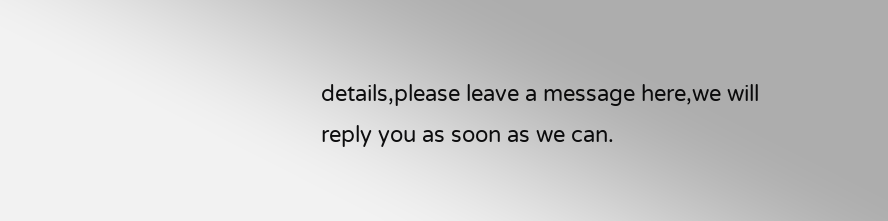details,please leave a message here,we will reply you as soon as we can.